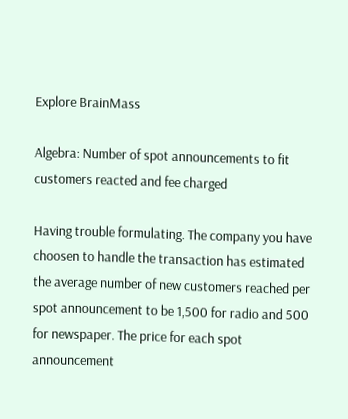Explore BrainMass

Algebra: Number of spot announcements to fit customers reacted and fee charged

Having trouble formulating. The company you have choosen to handle the transaction has estimated the average number of new customers reached per spot announcement to be 1,500 for radio and 500 for newspaper. The price for each spot announcement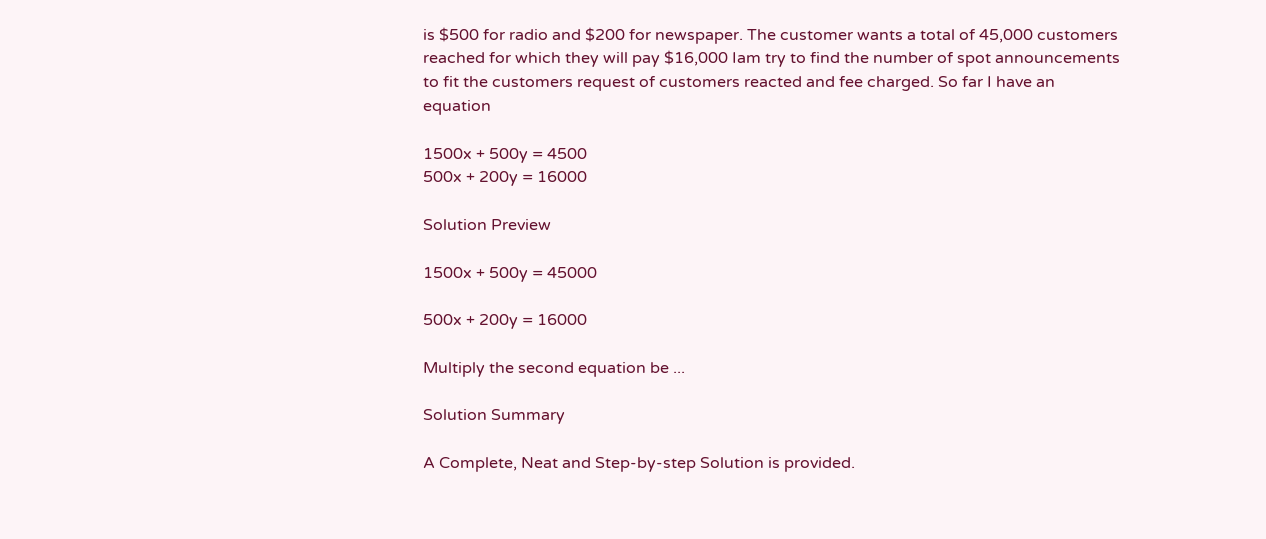is $500 for radio and $200 for newspaper. The customer wants a total of 45,000 customers reached for which they will pay $16,000 Iam try to find the number of spot announcements to fit the customers request of customers reacted and fee charged. So far I have an equation

1500x + 500y = 4500
500x + 200y = 16000

Solution Preview

1500x + 500y = 45000

500x + 200y = 16000

Multiply the second equation be ...

Solution Summary

A Complete, Neat and Step-by-step Solution is provided.